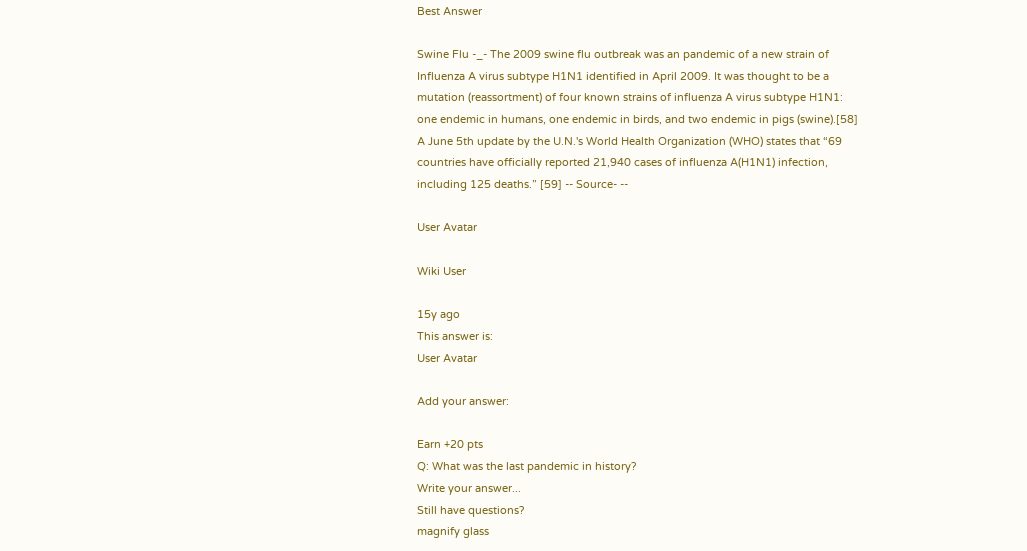Best Answer

Swine Flu -_- The 2009 swine flu outbreak was an pandemic of a new strain of Influenza A virus subtype H1N1 identified in April 2009. It was thought to be a mutation (reassortment) of four known strains of influenza A virus subtype H1N1: one endemic in humans, one endemic in birds, and two endemic in pigs (swine).[58] A June 5th update by the U.N.'s World Health Organization (WHO) states that “69 countries have officially reported 21,940 cases of influenza A(H1N1) infection, including 125 deaths.” [59] -- Source- --

User Avatar

Wiki User

15y ago
This answer is:
User Avatar

Add your answer:

Earn +20 pts
Q: What was the last pandemic in history?
Write your answer...
Still have questions?
magnify glass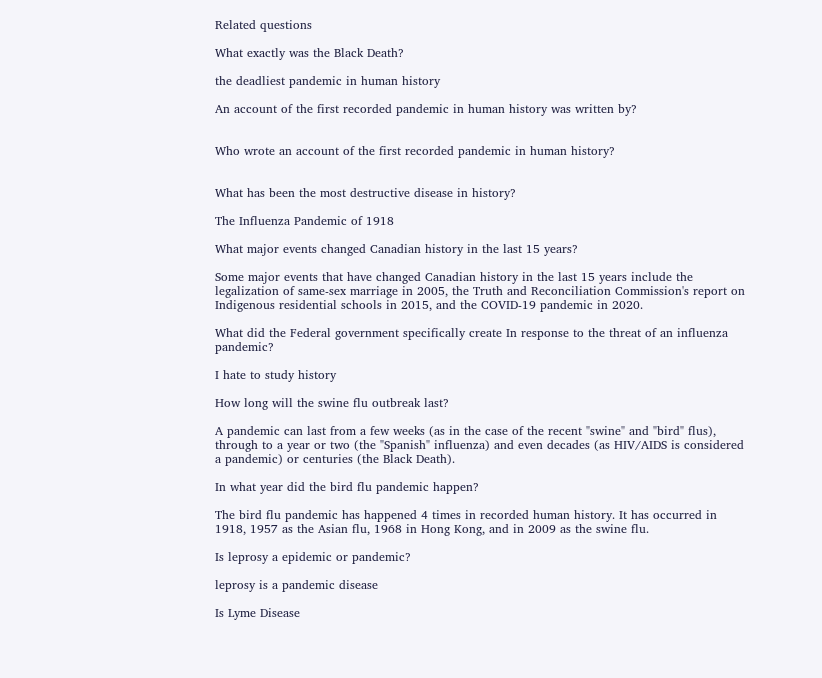Related questions

What exactly was the Black Death?

the deadliest pandemic in human history

An account of the first recorded pandemic in human history was written by?


Who wrote an account of the first recorded pandemic in human history?


What has been the most destructive disease in history?

The Influenza Pandemic of 1918

What major events changed Canadian history in the last 15 years?

Some major events that have changed Canadian history in the last 15 years include the legalization of same-sex marriage in 2005, the Truth and Reconciliation Commission's report on Indigenous residential schools in 2015, and the COVID-19 pandemic in 2020.

What did the Federal government specifically create In response to the threat of an influenza pandemic?

I hate to study history

How long will the swine flu outbreak last?

A pandemic can last from a few weeks (as in the case of the recent "swine" and "bird" flus), through to a year or two (the "Spanish" influenza) and even decades (as HIV/AIDS is considered a pandemic) or centuries (the Black Death).

In what year did the bird flu pandemic happen?

The bird flu pandemic has happened 4 times in recorded human history. It has occurred in 1918, 1957 as the Asian flu, 1968 in Hong Kong, and in 2009 as the swine flu.

Is leprosy a epidemic or pandemic?

leprosy is a pandemic disease

Is Lyme Disease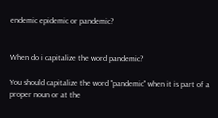endemic epidemic or pandemic?


When do i capitalize the word pandemic?

You should capitalize the word "pandemic" when it is part of a proper noun or at the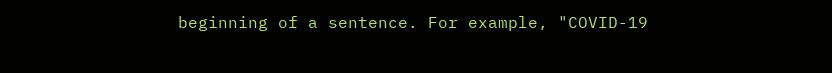beginning of a sentence. For example, "COVID-19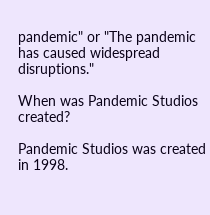pandemic" or "The pandemic has caused widespread disruptions."

When was Pandemic Studios created?

Pandemic Studios was created in 1998.